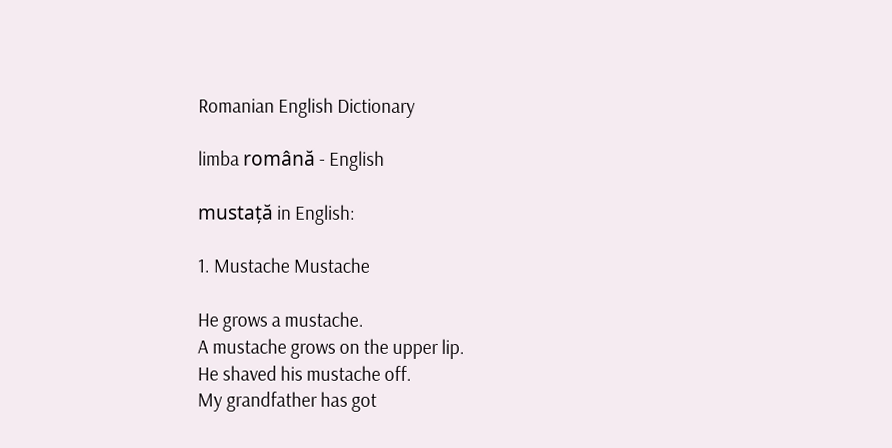Romanian English Dictionary

limba română - English

mustață in English:

1. Mustache Mustache

He grows a mustache.
A mustache grows on the upper lip.
He shaved his mustache off.
My grandfather has got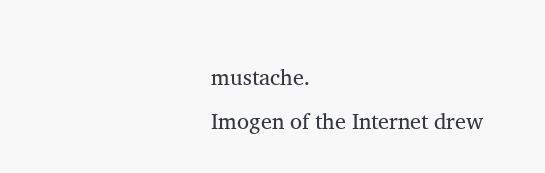mustache.
Imogen of the Internet drew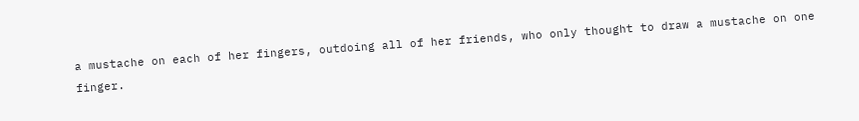a mustache on each of her fingers, outdoing all of her friends, who only thought to draw a mustache on one finger.